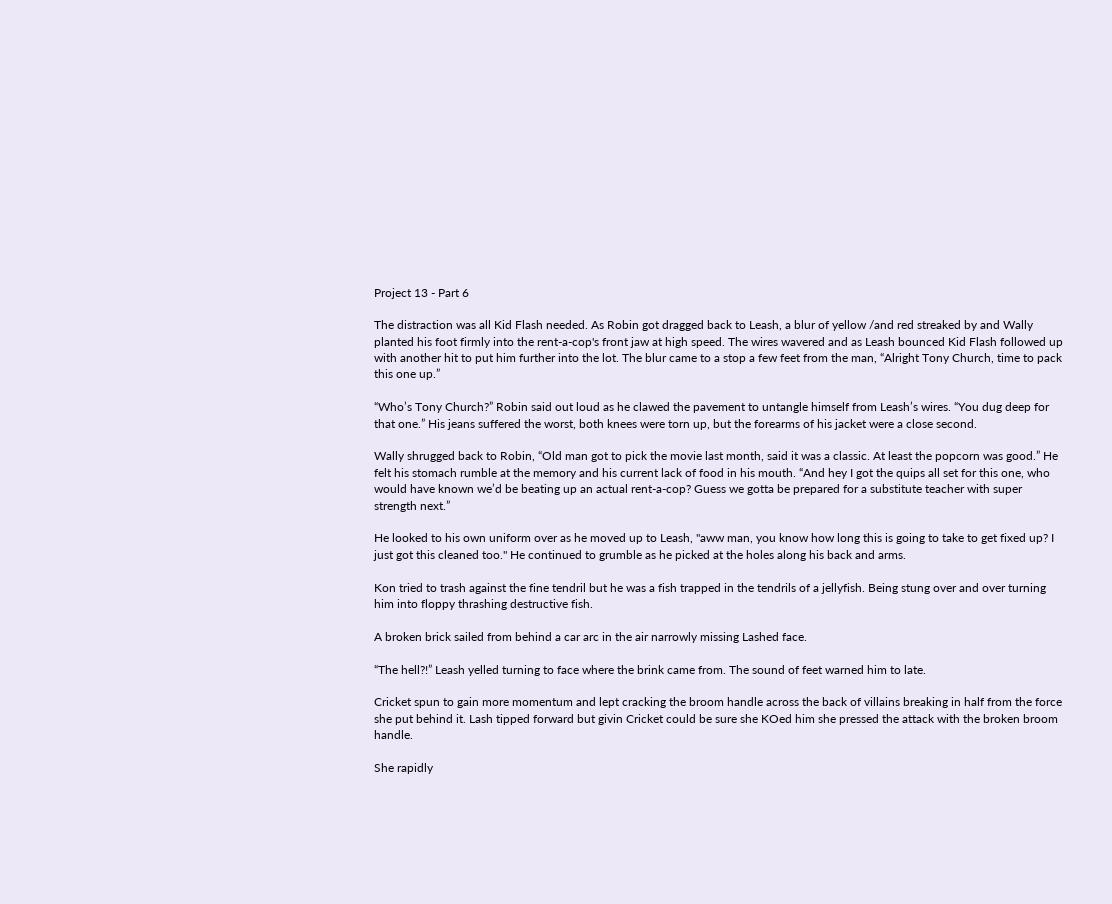Project 13 - Part 6

The distraction was all Kid Flash needed. As Robin got dragged back to Leash, a blur of yellow /and red streaked by and Wally planted his foot firmly into the rent-a-cop's front jaw at high speed. The wires wavered and as Leash bounced Kid Flash followed up with another hit to put him further into the lot. The blur came to a stop a few feet from the man, “Alright Tony Church, time to pack this one up.”

“Who’s Tony Church?” Robin said out loud as he clawed the pavement to untangle himself from Leash’s wires. “You dug deep for that one.” His jeans suffered the worst, both knees were torn up, but the forearms of his jacket were a close second.

Wally shrugged back to Robin, “Old man got to pick the movie last month, said it was a classic. At least the popcorn was good.” He felt his stomach rumble at the memory and his current lack of food in his mouth. “And hey I got the quips all set for this one, who would have known we’d be beating up an actual rent-a-cop? Guess we gotta be prepared for a substitute teacher with super strength next.”

He looked to his own uniform over as he moved up to Leash, "aww man, you know how long this is going to take to get fixed up? I just got this cleaned too." He continued to grumble as he picked at the holes along his back and arms.

Kon tried to trash against the fine tendril but he was a fish trapped in the tendrils of a jellyfish. Being stung over and over turning him into floppy thrashing destructive fish.

A broken brick sailed from behind a car arc in the air narrowly missing Lashed face.

“The hell?!” Leash yelled turning to face where the brink came from. The sound of feet warned him to late.

Cricket spun to gain more momentum and lept cracking the broom handle across the back of villains breaking in half from the force she put behind it. Lash tipped forward but givin Cricket could be sure she KOed him she pressed the attack with the broken broom handle.

She rapidly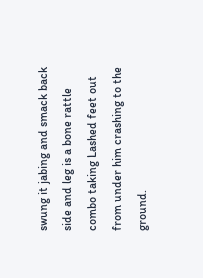swung it jabing and smack back side and leg is a bone rattle combo taking Lashed feet out from under him crashing to the ground.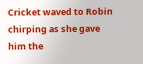Cricket waved to Robin chirping as she gave him the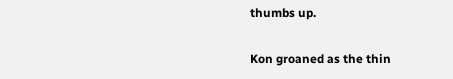thumbs up.

Kon groaned as the thin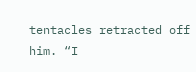tentacles retracted off him. “I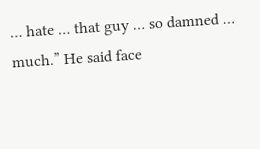… hate … that guy … so damned … much.” He said face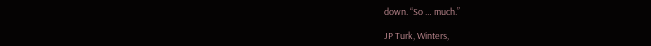down. “So … much.”

JP Turk, Winters,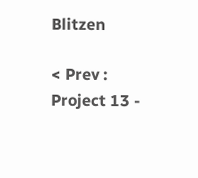Blitzen

< Prev : Project 13 -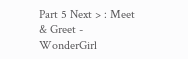Part 5 Next > : Meet & Greet - WonderGirl